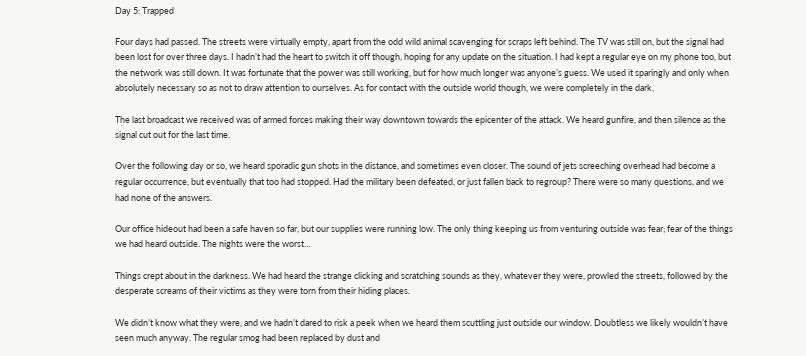Day 5: Trapped

Four days had passed. The streets were virtually empty, apart from the odd wild animal scavenging for scraps left behind. The TV was still on, but the signal had been lost for over three days. I hadn’t had the heart to switch it off though, hoping for any update on the situation. I had kept a regular eye on my phone too, but the network was still down. It was fortunate that the power was still working, but for how much longer was anyone’s guess. We used it sparingly and only when absolutely necessary so as not to draw attention to ourselves. As for contact with the outside world though, we were completely in the dark.

The last broadcast we received was of armed forces making their way downtown towards the epicenter of the attack. We heard gunfire, and then silence as the signal cut out for the last time.

Over the following day or so, we heard sporadic gun shots in the distance, and sometimes even closer. The sound of jets screeching overhead had become a regular occurrence, but eventually that too had stopped. Had the military been defeated, or just fallen back to regroup? There were so many questions, and we had none of the answers.

Our office hideout had been a safe haven so far, but our supplies were running low. The only thing keeping us from venturing outside was fear; fear of the things we had heard outside. The nights were the worst…

Things crept about in the darkness. We had heard the strange clicking and scratching sounds as they, whatever they were, prowled the streets, followed by the desperate screams of their victims as they were torn from their hiding places.

We didn’t know what they were, and we hadn’t dared to risk a peek when we heard them scuttling just outside our window. Doubtless we likely wouldn’t have seen much anyway. The regular smog had been replaced by dust and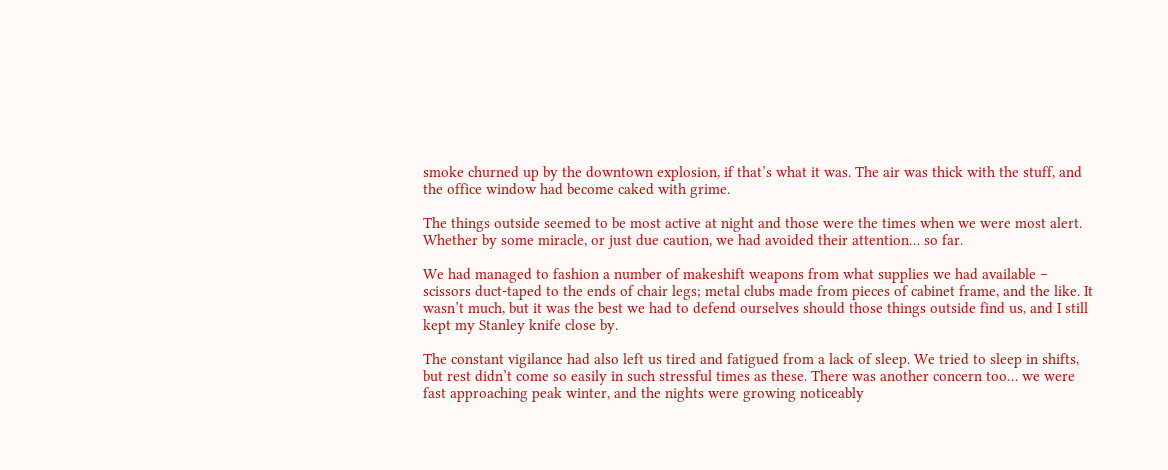smoke churned up by the downtown explosion, if that’s what it was. The air was thick with the stuff, and the office window had become caked with grime.

The things outside seemed to be most active at night and those were the times when we were most alert. Whether by some miracle, or just due caution, we had avoided their attention… so far.

We had managed to fashion a number of makeshift weapons from what supplies we had available – scissors duct-taped to the ends of chair legs; metal clubs made from pieces of cabinet frame, and the like. It wasn’t much, but it was the best we had to defend ourselves should those things outside find us, and I still kept my Stanley knife close by.

The constant vigilance had also left us tired and fatigued from a lack of sleep. We tried to sleep in shifts, but rest didn’t come so easily in such stressful times as these. There was another concern too… we were fast approaching peak winter, and the nights were growing noticeably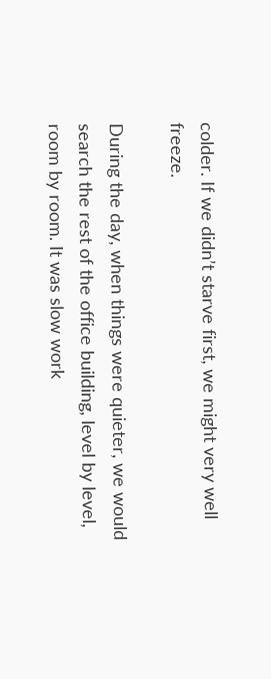colder. If we didn’t starve first, we might very well freeze.

During the day, when things were quieter, we would search the rest of the office building, level by level, room by room. It was slow work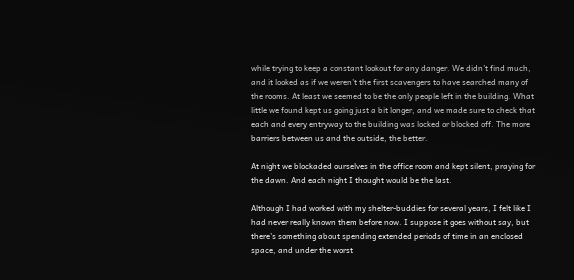while trying to keep a constant lookout for any danger. We didn’t find much, and it looked as if we weren’t the first scavengers to have searched many of the rooms. At least we seemed to be the only people left in the building. What little we found kept us going just a bit longer, and we made sure to check that each and every entryway to the building was locked or blocked off. The more barriers between us and the outside, the better.

At night we blockaded ourselves in the office room and kept silent, praying for the dawn. And each night I thought would be the last.

Although I had worked with my shelter-buddies for several years, I felt like I had never really known them before now. I suppose it goes without say, but there’s something about spending extended periods of time in an enclosed space, and under the worst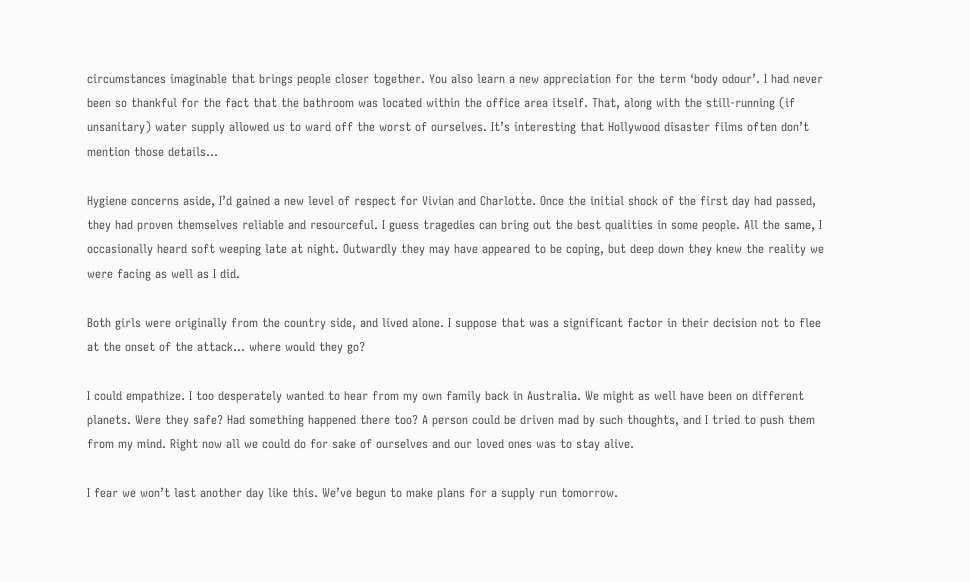circumstances imaginable that brings people closer together. You also learn a new appreciation for the term ‘body odour’. I had never been so thankful for the fact that the bathroom was located within the office area itself. That, along with the still-running (if unsanitary) water supply allowed us to ward off the worst of ourselves. It’s interesting that Hollywood disaster films often don’t mention those details…

Hygiene concerns aside, I’d gained a new level of respect for Vivian and Charlotte. Once the initial shock of the first day had passed, they had proven themselves reliable and resourceful. I guess tragedies can bring out the best qualities in some people. All the same, I occasionally heard soft weeping late at night. Outwardly they may have appeared to be coping, but deep down they knew the reality we were facing as well as I did.

Both girls were originally from the country side, and lived alone. I suppose that was a significant factor in their decision not to flee at the onset of the attack… where would they go?

I could empathize. I too desperately wanted to hear from my own family back in Australia. We might as well have been on different planets. Were they safe? Had something happened there too? A person could be driven mad by such thoughts, and I tried to push them from my mind. Right now all we could do for sake of ourselves and our loved ones was to stay alive.

I fear we won’t last another day like this. We’ve begun to make plans for a supply run tomorrow.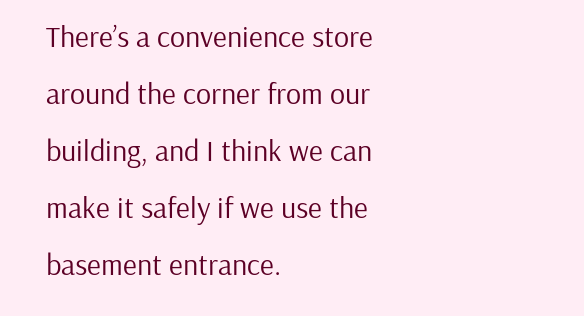There’s a convenience store around the corner from our building, and I think we can make it safely if we use the basement entrance.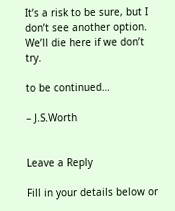It’s a risk to be sure, but I don’t see another option. We’ll die here if we don’t try.

to be continued…

– J.S.Worth


Leave a Reply

Fill in your details below or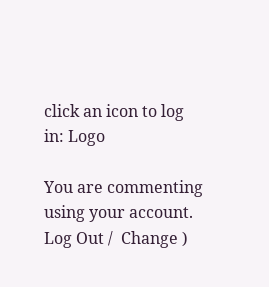click an icon to log in: Logo

You are commenting using your account. Log Out /  Change )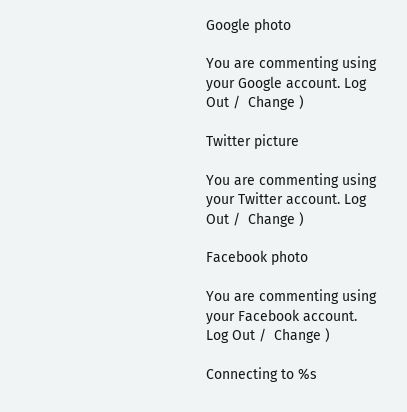Google photo

You are commenting using your Google account. Log Out /  Change )

Twitter picture

You are commenting using your Twitter account. Log Out /  Change )

Facebook photo

You are commenting using your Facebook account. Log Out /  Change )

Connecting to %s